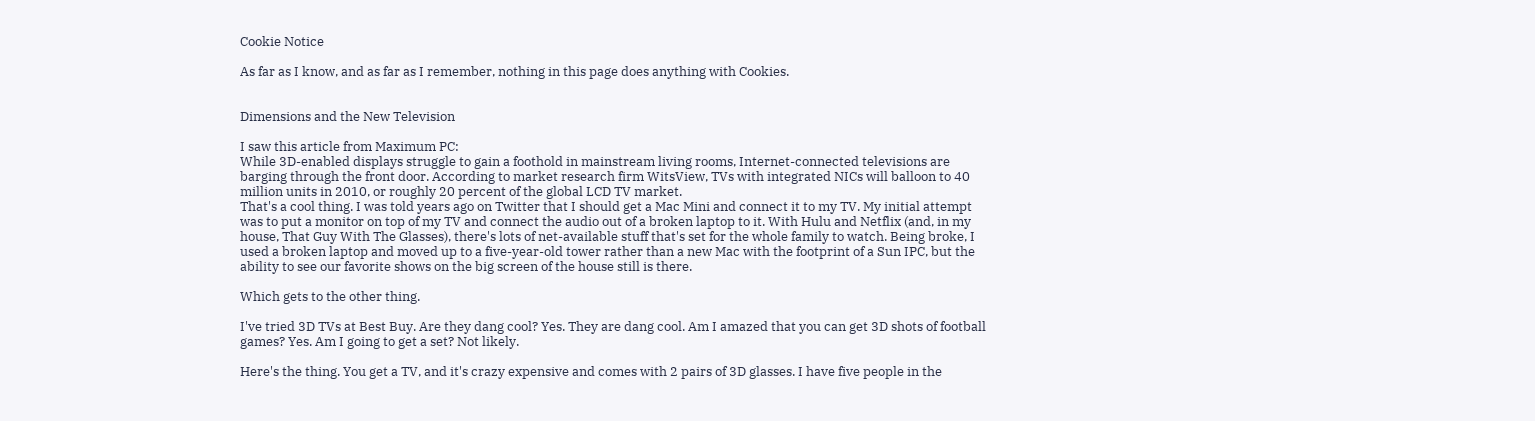Cookie Notice

As far as I know, and as far as I remember, nothing in this page does anything with Cookies.


Dimensions and the New Television

I saw this article from Maximum PC:
While 3D-enabled displays struggle to gain a foothold in mainstream living rooms, Internet-connected televisions are barging through the front door. According to market research firm WitsView, TVs with integrated NICs will balloon to 40 million units in 2010, or roughly 20 percent of the global LCD TV market.
That's a cool thing. I was told years ago on Twitter that I should get a Mac Mini and connect it to my TV. My initial attempt was to put a monitor on top of my TV and connect the audio out of a broken laptop to it. With Hulu and Netflix (and, in my house, That Guy With The Glasses), there's lots of net-available stuff that's set for the whole family to watch. Being broke, I used a broken laptop and moved up to a five-year-old tower rather than a new Mac with the footprint of a Sun IPC, but the ability to see our favorite shows on the big screen of the house still is there.

Which gets to the other thing.

I've tried 3D TVs at Best Buy. Are they dang cool? Yes. They are dang cool. Am I amazed that you can get 3D shots of football games? Yes. Am I going to get a set? Not likely.

Here's the thing. You get a TV, and it's crazy expensive and comes with 2 pairs of 3D glasses. I have five people in the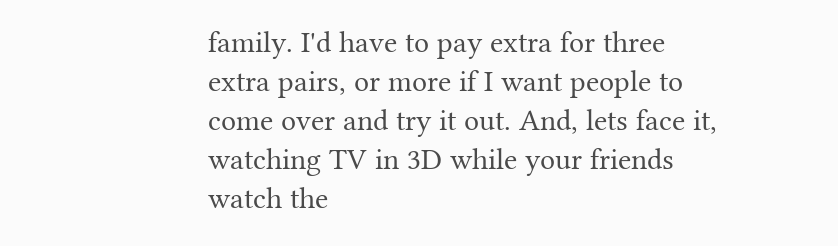family. I'd have to pay extra for three extra pairs, or more if I want people to come over and try it out. And, lets face it, watching TV in 3D while your friends watch the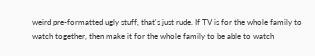weird pre-formatted ugly stuff, that's just rude. If TV is for the whole family to watch together, then make it for the whole family to be able to watch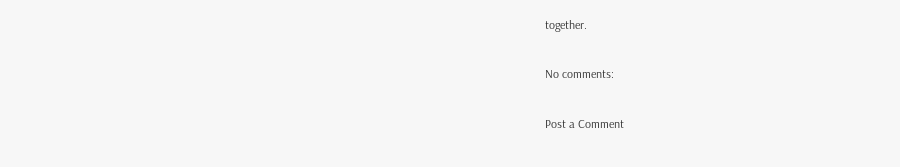together.

No comments:

Post a Comment